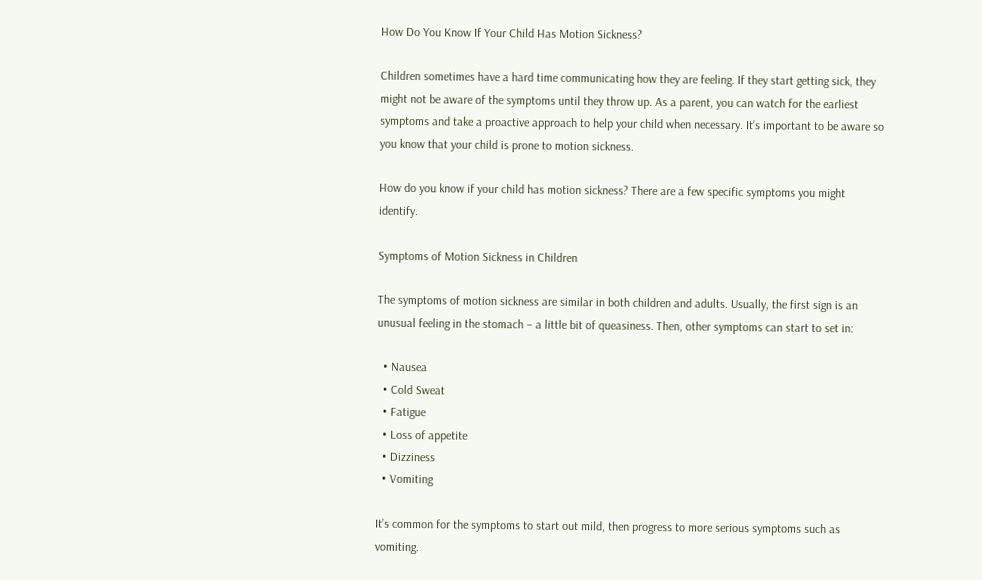How Do You Know If Your Child Has Motion Sickness?

Children sometimes have a hard time communicating how they are feeling. If they start getting sick, they might not be aware of the symptoms until they throw up. As a parent, you can watch for the earliest symptoms and take a proactive approach to help your child when necessary. It’s important to be aware so you know that your child is prone to motion sickness.

How do you know if your child has motion sickness? There are a few specific symptoms you might identify.

Symptoms of Motion Sickness in Children

The symptoms of motion sickness are similar in both children and adults. Usually, the first sign is an unusual feeling in the stomach – a little bit of queasiness. Then, other symptoms can start to set in:

  • Nausea
  • Cold Sweat
  • Fatigue
  • Loss of appetite
  • Dizziness
  • Vomiting

It’s common for the symptoms to start out mild, then progress to more serious symptoms such as vomiting.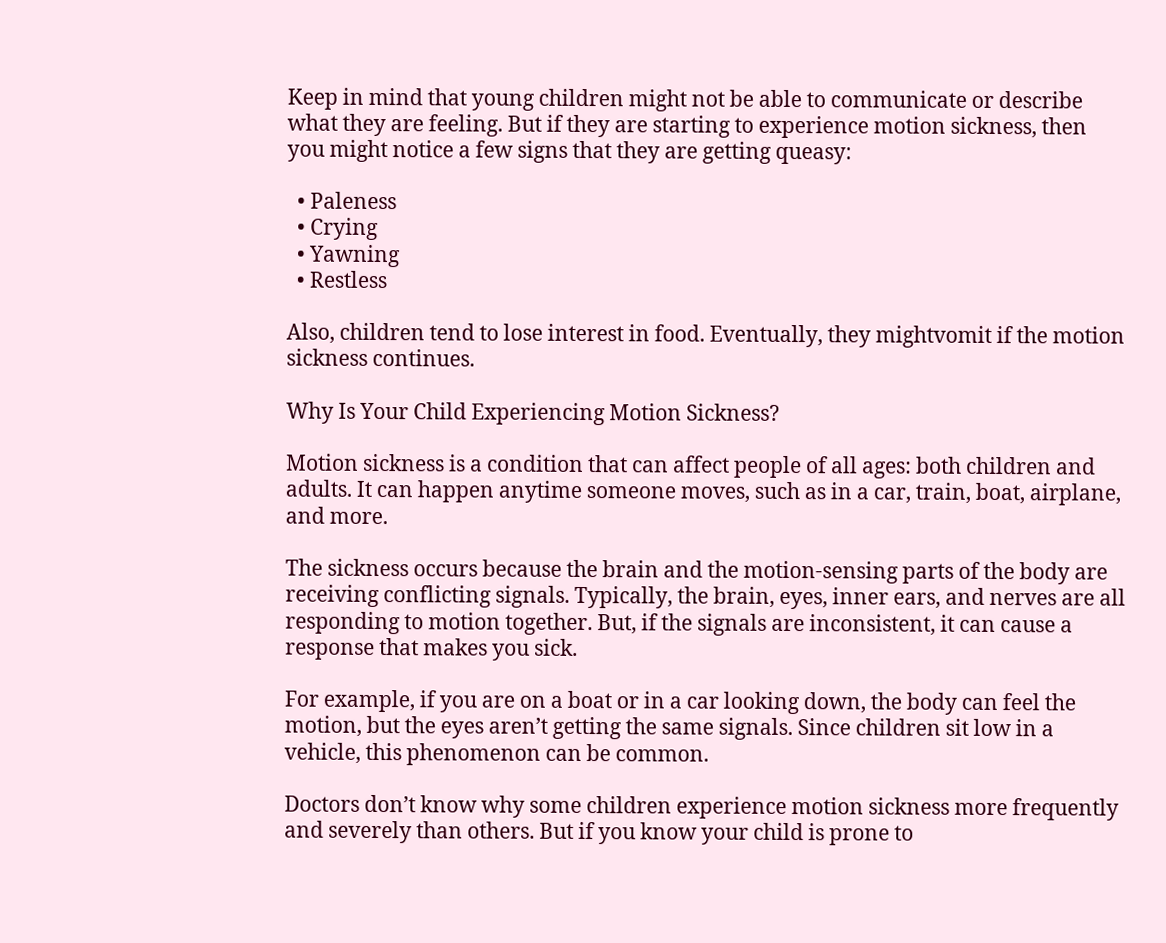Keep in mind that young children might not be able to communicate or describe what they are feeling. But if they are starting to experience motion sickness, then you might notice a few signs that they are getting queasy:

  • Paleness
  • Crying
  • Yawning
  • Restless

Also, children tend to lose interest in food. Eventually, they mightvomit if the motion sickness continues.

Why Is Your Child Experiencing Motion Sickness?

Motion sickness is a condition that can affect people of all ages: both children and adults. It can happen anytime someone moves, such as in a car, train, boat, airplane, and more.

The sickness occurs because the brain and the motion-sensing parts of the body are receiving conflicting signals. Typically, the brain, eyes, inner ears, and nerves are all responding to motion together. But, if the signals are inconsistent, it can cause a response that makes you sick.

For example, if you are on a boat or in a car looking down, the body can feel the motion, but the eyes aren’t getting the same signals. Since children sit low in a vehicle, this phenomenon can be common.

Doctors don’t know why some children experience motion sickness more frequently and severely than others. But if you know your child is prone to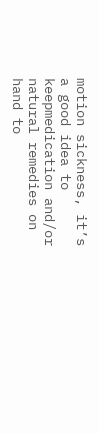motion sickness, it’s a good idea to keepmedication and/or natural remedies on hand to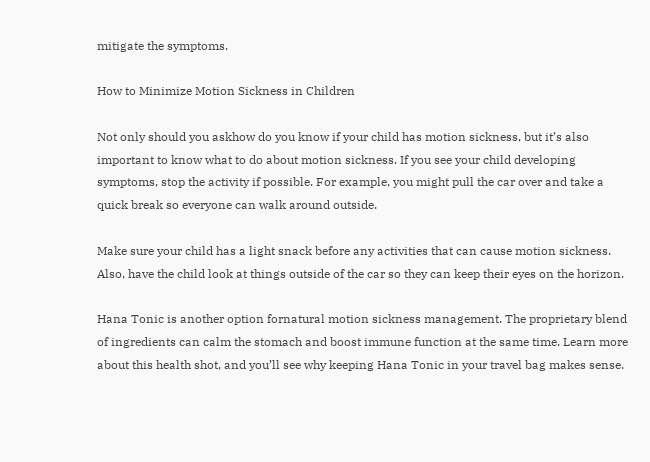mitigate the symptoms.

How to Minimize Motion Sickness in Children

Not only should you askhow do you know if your child has motion sickness, but it’s also important to know what to do about motion sickness. If you see your child developing symptoms, stop the activity if possible. For example, you might pull the car over and take a quick break so everyone can walk around outside.

Make sure your child has a light snack before any activities that can cause motion sickness. Also, have the child look at things outside of the car so they can keep their eyes on the horizon.

Hana Tonic is another option fornatural motion sickness management. The proprietary blend of ingredients can calm the stomach and boost immune function at the same time. Learn more about this health shot, and you’ll see why keeping Hana Tonic in your travel bag makes sense.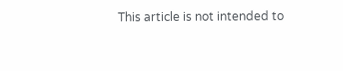This article is not intended to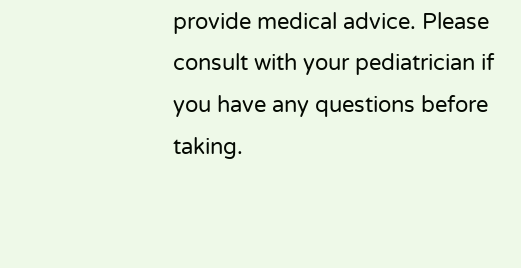provide medical advice. Please consult with your pediatrician if you have any questions before taking.